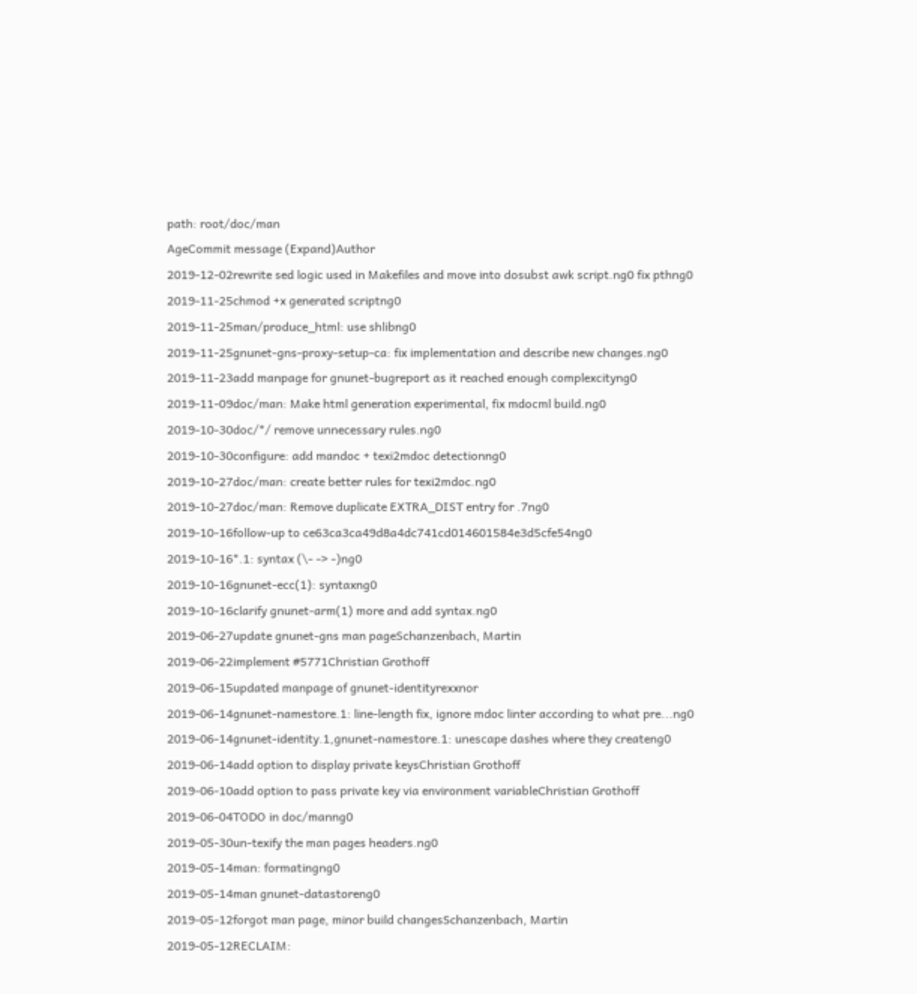path: root/doc/man
AgeCommit message (Expand)Author
2019-12-02rewrite sed logic used in Makefiles and move into dosubst awk script.ng0 fix pthng0
2019-11-25chmod +x generated scriptng0
2019-11-25man/produce_html: use shlibng0
2019-11-25gnunet-gns-proxy-setup-ca: fix implementation and describe new changes.ng0
2019-11-23add manpage for gnunet-bugreport as it reached enough complexcityng0
2019-11-09doc/man: Make html generation experimental, fix mdocml build.ng0
2019-10-30doc/*/ remove unnecessary rules.ng0
2019-10-30configure: add mandoc + texi2mdoc detectionng0
2019-10-27doc/man: create better rules for texi2mdoc.ng0
2019-10-27doc/man: Remove duplicate EXTRA_DIST entry for .7ng0
2019-10-16follow-up to ce63ca3ca49d8a4dc741cd014601584e3d5cfe54ng0
2019-10-16*.1: syntax (\- -> -)ng0
2019-10-16gnunet-ecc(1): syntaxng0
2019-10-16clarify gnunet-arm(1) more and add syntax.ng0
2019-06-27update gnunet-gns man pageSchanzenbach, Martin
2019-06-22implement #5771Christian Grothoff
2019-06-15updated manpage of gnunet-identityrexxnor
2019-06-14gnunet-namestore.1: line-length fix, ignore mdoc linter according to what pre...ng0
2019-06-14gnunet-identity.1,gnunet-namestore.1: unescape dashes where they createng0
2019-06-14add option to display private keysChristian Grothoff
2019-06-10add option to pass private key via environment variableChristian Grothoff
2019-06-04TODO in doc/manng0
2019-05-30un-texify the man pages headers.ng0
2019-05-14man: formatingng0
2019-05-14man gnunet-datastoreng0
2019-05-12forgot man page, minor build changesSchanzenbach, Martin
2019-05-12RECLAIM: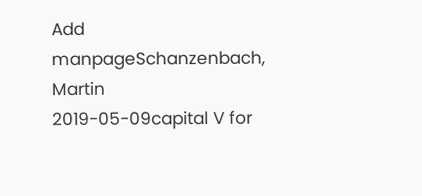Add manpageSchanzenbach, Martin
2019-05-09capital V for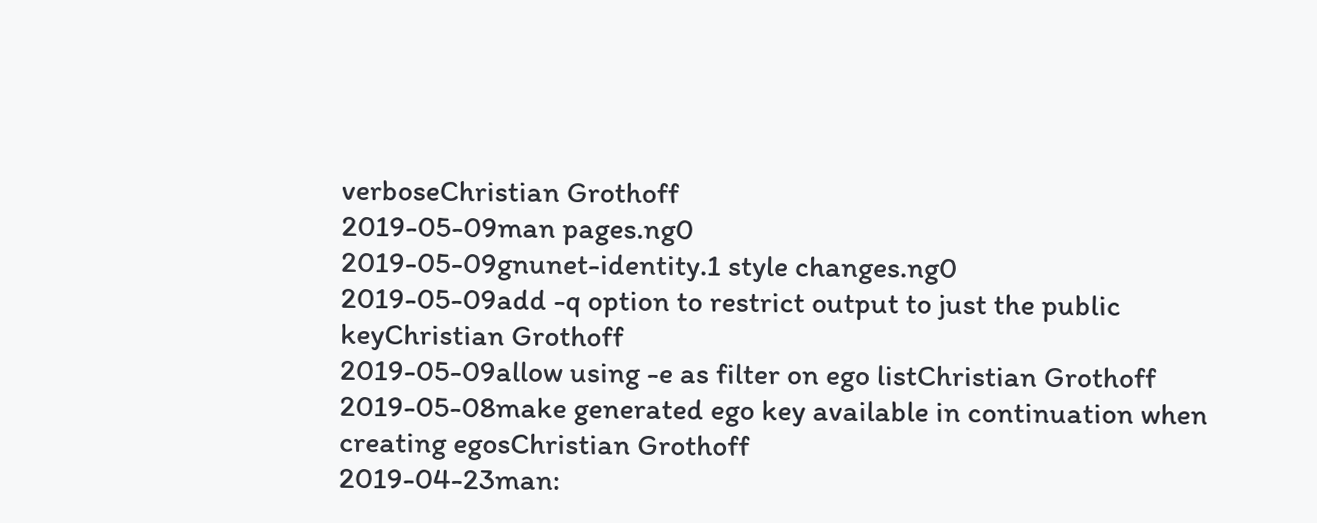verboseChristian Grothoff
2019-05-09man pages.ng0
2019-05-09gnunet-identity.1 style changes.ng0
2019-05-09add -q option to restrict output to just the public keyChristian Grothoff
2019-05-09allow using -e as filter on ego listChristian Grothoff
2019-05-08make generated ego key available in continuation when creating egosChristian Grothoff
2019-04-23man: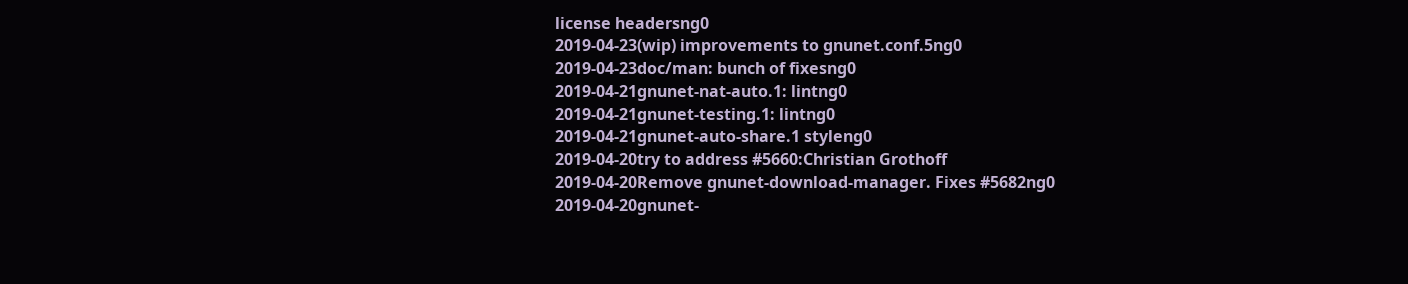license headersng0
2019-04-23(wip) improvements to gnunet.conf.5ng0
2019-04-23doc/man: bunch of fixesng0
2019-04-21gnunet-nat-auto.1: lintng0
2019-04-21gnunet-testing.1: lintng0
2019-04-21gnunet-auto-share.1 styleng0
2019-04-20try to address #5660:Christian Grothoff
2019-04-20Remove gnunet-download-manager. Fixes #5682ng0
2019-04-20gnunet-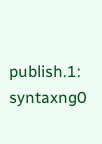publish.1: syntaxng0